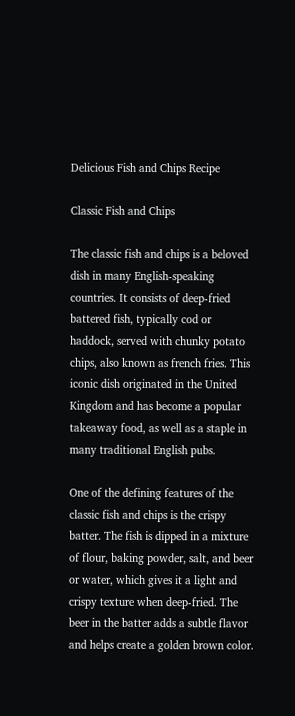Delicious Fish and Chips Recipe

Classic Fish and Chips

The classic fish and chips is a beloved dish in many English-speaking countries. It consists of deep-fried battered fish, typically cod or haddock, served with chunky potato chips, also known as french fries. This iconic dish originated in the United Kingdom and has become a popular takeaway food, as well as a staple in many traditional English pubs.

One of the defining features of the classic fish and chips is the crispy batter. The fish is dipped in a mixture of flour, baking powder, salt, and beer or water, which gives it a light and crispy texture when deep-fried. The beer in the batter adds a subtle flavor and helps create a golden brown color.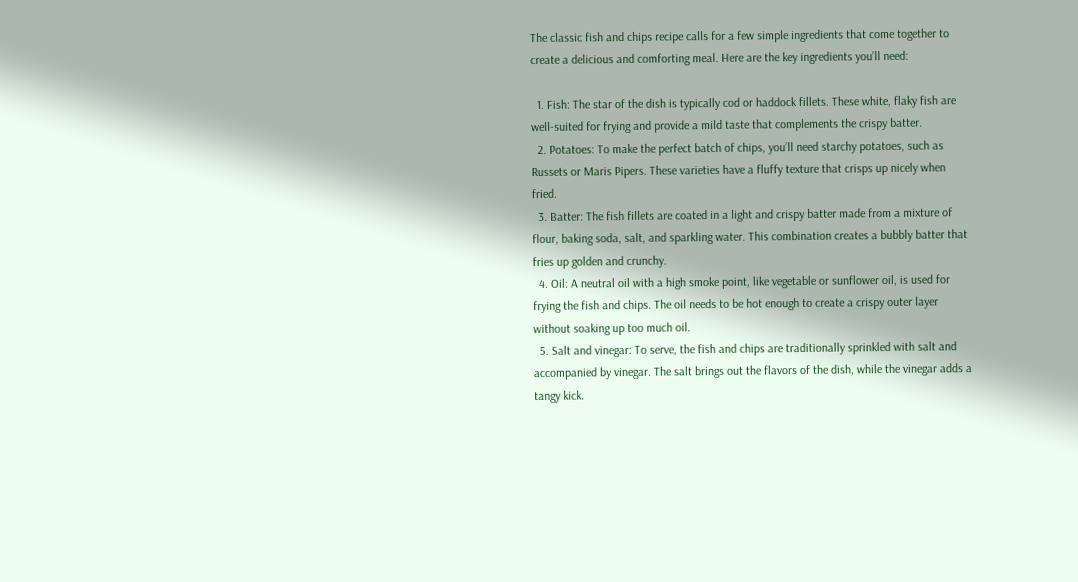The classic fish and chips recipe calls for a few simple ingredients that come together to create a delicious and comforting meal. Here are the key ingredients you’ll need:

  1. Fish: The star of the dish is typically cod or haddock fillets. These white, flaky fish are well-suited for frying and provide a mild taste that complements the crispy batter.
  2. Potatoes: To make the perfect batch of chips, you’ll need starchy potatoes, such as Russets or Maris Pipers. These varieties have a fluffy texture that crisps up nicely when fried.
  3. Batter: The fish fillets are coated in a light and crispy batter made from a mixture of flour, baking soda, salt, and sparkling water. This combination creates a bubbly batter that fries up golden and crunchy.
  4. Oil: A neutral oil with a high smoke point, like vegetable or sunflower oil, is used for frying the fish and chips. The oil needs to be hot enough to create a crispy outer layer without soaking up too much oil.
  5. Salt and vinegar: To serve, the fish and chips are traditionally sprinkled with salt and accompanied by vinegar. The salt brings out the flavors of the dish, while the vinegar adds a tangy kick.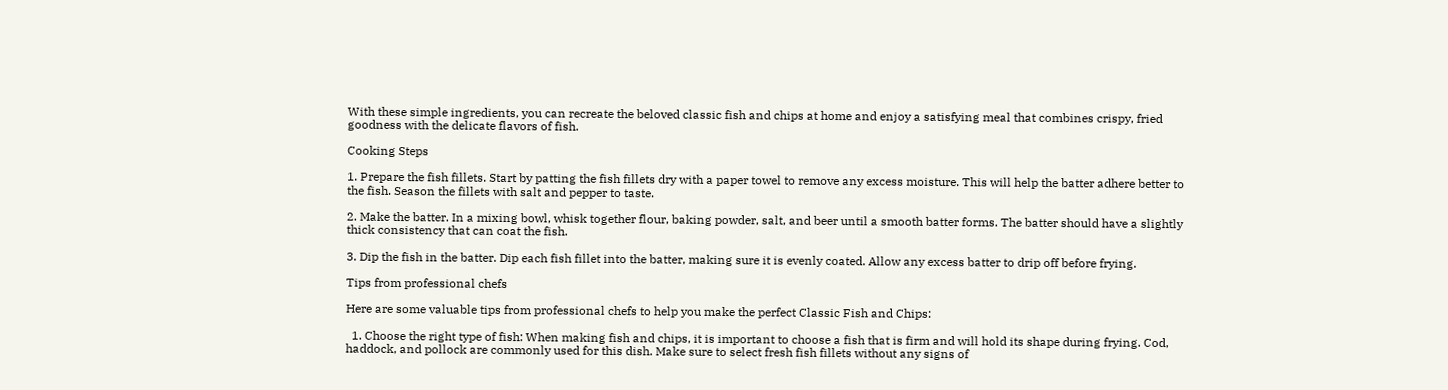With these simple ingredients, you can recreate the beloved classic fish and chips at home and enjoy a satisfying meal that combines crispy, fried goodness with the delicate flavors of fish.

Cooking Steps

1. Prepare the fish fillets. Start by patting the fish fillets dry with a paper towel to remove any excess moisture. This will help the batter adhere better to the fish. Season the fillets with salt and pepper to taste.

2. Make the batter. In a mixing bowl, whisk together flour, baking powder, salt, and beer until a smooth batter forms. The batter should have a slightly thick consistency that can coat the fish.

3. Dip the fish in the batter. Dip each fish fillet into the batter, making sure it is evenly coated. Allow any excess batter to drip off before frying.

Tips from professional chefs

Here are some valuable tips from professional chefs to help you make the perfect Classic Fish and Chips:

  1. Choose the right type of fish: When making fish and chips, it is important to choose a fish that is firm and will hold its shape during frying. Cod, haddock, and pollock are commonly used for this dish. Make sure to select fresh fish fillets without any signs of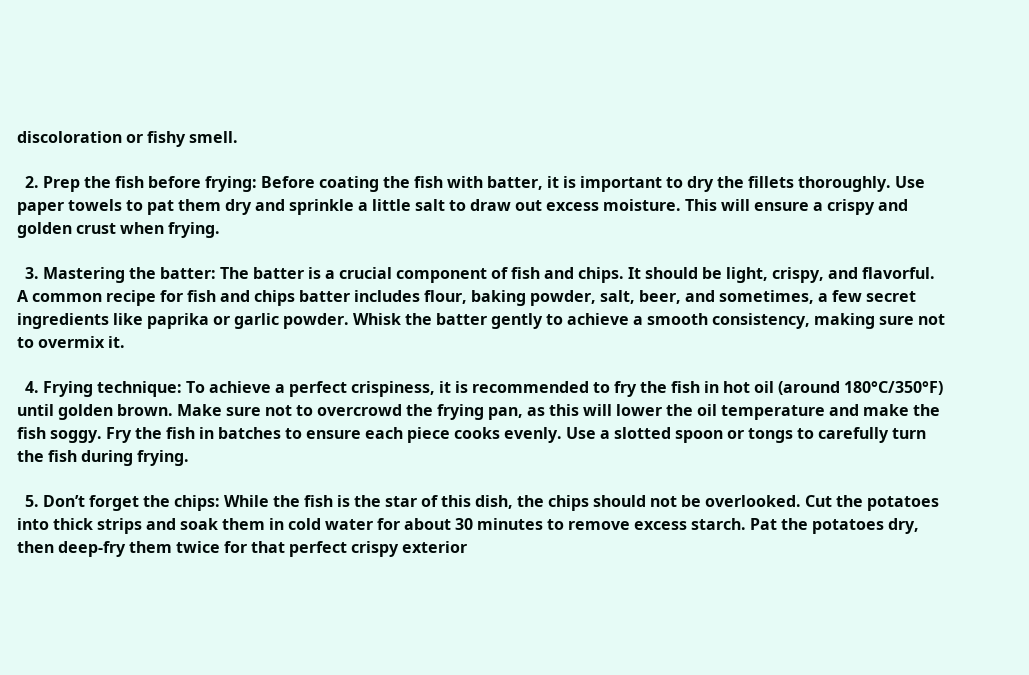discoloration or fishy smell.

  2. Prep the fish before frying: Before coating the fish with batter, it is important to dry the fillets thoroughly. Use paper towels to pat them dry and sprinkle a little salt to draw out excess moisture. This will ensure a crispy and golden crust when frying.

  3. Mastering the batter: The batter is a crucial component of fish and chips. It should be light, crispy, and flavorful. A common recipe for fish and chips batter includes flour, baking powder, salt, beer, and sometimes, a few secret ingredients like paprika or garlic powder. Whisk the batter gently to achieve a smooth consistency, making sure not to overmix it.

  4. Frying technique: To achieve a perfect crispiness, it is recommended to fry the fish in hot oil (around 180°C/350°F) until golden brown. Make sure not to overcrowd the frying pan, as this will lower the oil temperature and make the fish soggy. Fry the fish in batches to ensure each piece cooks evenly. Use a slotted spoon or tongs to carefully turn the fish during frying.

  5. Don’t forget the chips: While the fish is the star of this dish, the chips should not be overlooked. Cut the potatoes into thick strips and soak them in cold water for about 30 minutes to remove excess starch. Pat the potatoes dry, then deep-fry them twice for that perfect crispy exterior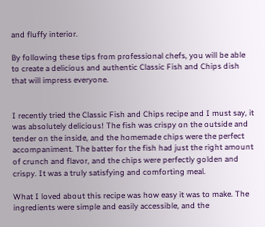and fluffy interior.

By following these tips from professional chefs, you will be able to create a delicious and authentic Classic Fish and Chips dish that will impress everyone.


I recently tried the Classic Fish and Chips recipe and I must say, it was absolutely delicious! The fish was crispy on the outside and tender on the inside, and the homemade chips were the perfect accompaniment. The batter for the fish had just the right amount of crunch and flavor, and the chips were perfectly golden and crispy. It was a truly satisfying and comforting meal.

What I loved about this recipe was how easy it was to make. The ingredients were simple and easily accessible, and the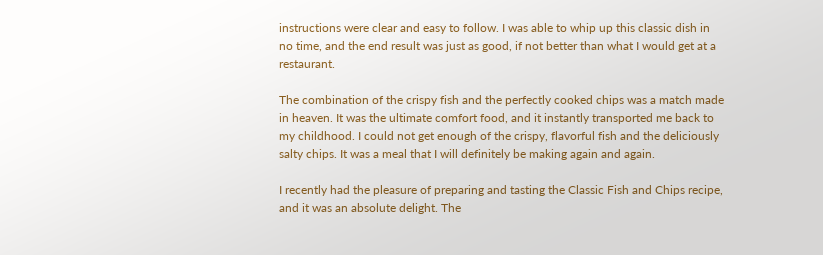instructions were clear and easy to follow. I was able to whip up this classic dish in no time, and the end result was just as good, if not better than what I would get at a restaurant.

The combination of the crispy fish and the perfectly cooked chips was a match made in heaven. It was the ultimate comfort food, and it instantly transported me back to my childhood. I could not get enough of the crispy, flavorful fish and the deliciously salty chips. It was a meal that I will definitely be making again and again.

I recently had the pleasure of preparing and tasting the Classic Fish and Chips recipe, and it was an absolute delight. The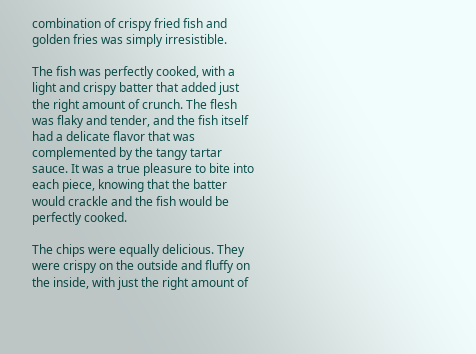combination of crispy fried fish and golden fries was simply irresistible.

The fish was perfectly cooked, with a light and crispy batter that added just the right amount of crunch. The flesh was flaky and tender, and the fish itself had a delicate flavor that was complemented by the tangy tartar sauce. It was a true pleasure to bite into each piece, knowing that the batter would crackle and the fish would be perfectly cooked.

The chips were equally delicious. They were crispy on the outside and fluffy on the inside, with just the right amount of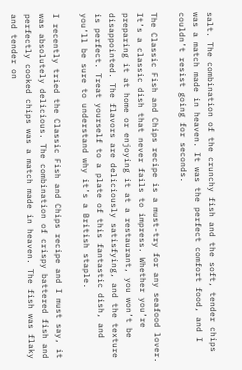salt. The combination of the crunchy fish and the soft, tender chips was a match made in heaven. It was the perfect comfort food, and I couldn’t resist going for seconds.

The Classic Fish and Chips recipe is a must-try for any seafood lover. It’s a classic dish that never fails to impress. Whether you’re preparing it at home or enjoying it at a restaurant, you won’t be disappointed. The flavors are deliciously satisfying, and the texture is perfect. Treat yourself to a plate of this fantastic dish, and you’ll be sure to understand why it’s a British staple.

I recently tried the Classic Fish and Chips recipe and I must say, it was absolutely delicious. The combination of crispy battered fish and perfectly cooked chips was a match made in heaven. The fish was flaky and tender on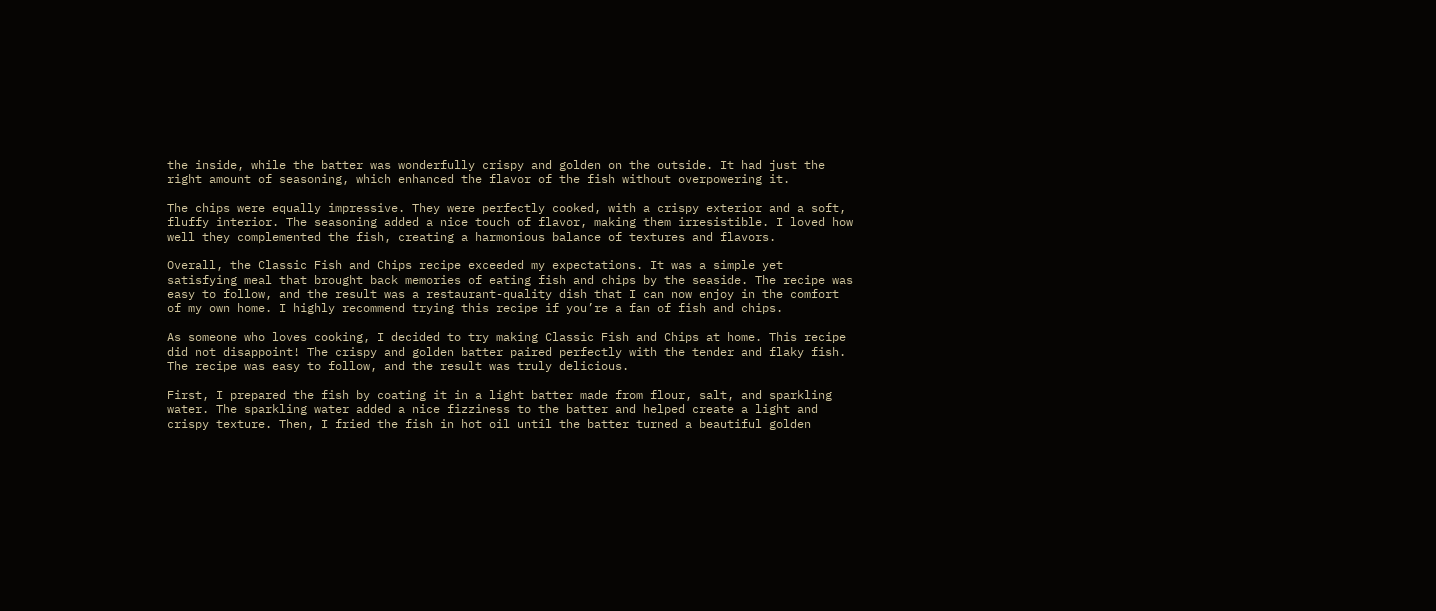the inside, while the batter was wonderfully crispy and golden on the outside. It had just the right amount of seasoning, which enhanced the flavor of the fish without overpowering it.

The chips were equally impressive. They were perfectly cooked, with a crispy exterior and a soft, fluffy interior. The seasoning added a nice touch of flavor, making them irresistible. I loved how well they complemented the fish, creating a harmonious balance of textures and flavors.

Overall, the Classic Fish and Chips recipe exceeded my expectations. It was a simple yet satisfying meal that brought back memories of eating fish and chips by the seaside. The recipe was easy to follow, and the result was a restaurant-quality dish that I can now enjoy in the comfort of my own home. I highly recommend trying this recipe if you’re a fan of fish and chips.

As someone who loves cooking, I decided to try making Classic Fish and Chips at home. This recipe did not disappoint! The crispy and golden batter paired perfectly with the tender and flaky fish. The recipe was easy to follow, and the result was truly delicious.

First, I prepared the fish by coating it in a light batter made from flour, salt, and sparkling water. The sparkling water added a nice fizziness to the batter and helped create a light and crispy texture. Then, I fried the fish in hot oil until the batter turned a beautiful golden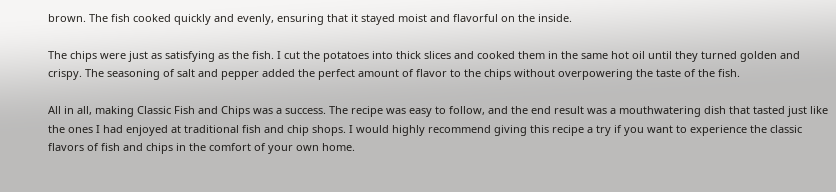brown. The fish cooked quickly and evenly, ensuring that it stayed moist and flavorful on the inside.

The chips were just as satisfying as the fish. I cut the potatoes into thick slices and cooked them in the same hot oil until they turned golden and crispy. The seasoning of salt and pepper added the perfect amount of flavor to the chips without overpowering the taste of the fish.

All in all, making Classic Fish and Chips was a success. The recipe was easy to follow, and the end result was a mouthwatering dish that tasted just like the ones I had enjoyed at traditional fish and chip shops. I would highly recommend giving this recipe a try if you want to experience the classic flavors of fish and chips in the comfort of your own home.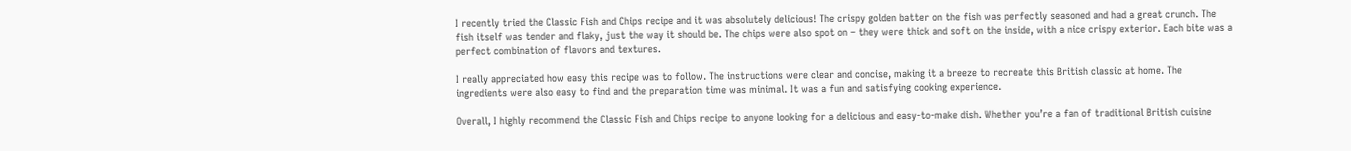I recently tried the Classic Fish and Chips recipe and it was absolutely delicious! The crispy golden batter on the fish was perfectly seasoned and had a great crunch. The fish itself was tender and flaky, just the way it should be. The chips were also spot on – they were thick and soft on the inside, with a nice crispy exterior. Each bite was a perfect combination of flavors and textures.

I really appreciated how easy this recipe was to follow. The instructions were clear and concise, making it a breeze to recreate this British classic at home. The ingredients were also easy to find and the preparation time was minimal. It was a fun and satisfying cooking experience.

Overall, I highly recommend the Classic Fish and Chips recipe to anyone looking for a delicious and easy-to-make dish. Whether you’re a fan of traditional British cuisine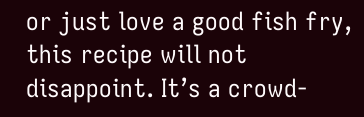or just love a good fish fry, this recipe will not disappoint. It’s a crowd-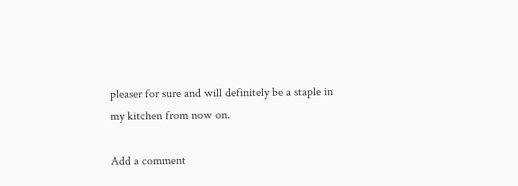pleaser for sure and will definitely be a staple in my kitchen from now on.

Add a comment